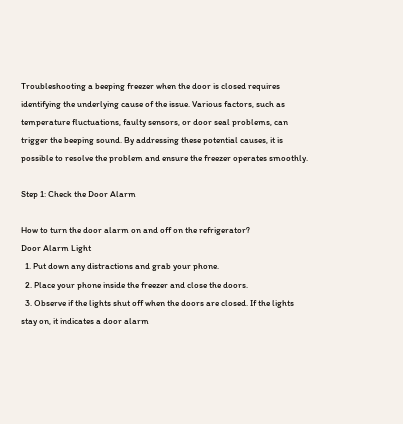Troubleshooting a beeping freezer when the door is closed requires identifying the underlying cause of the issue. Various factors, such as temperature fluctuations, faulty sensors, or door seal problems, can trigger the beeping sound. By addressing these potential causes, it is possible to resolve the problem and ensure the freezer operates smoothly.

Step 1: Check the Door Alarm

How to turn the door alarm on and off on the refrigerator?
Door Alarm Light
  1. Put down any distractions and grab your phone.
  2. Place your phone inside the freezer and close the doors.
  3. Observe if the lights shut off when the doors are closed. If the lights stay on, it indicates a door alarm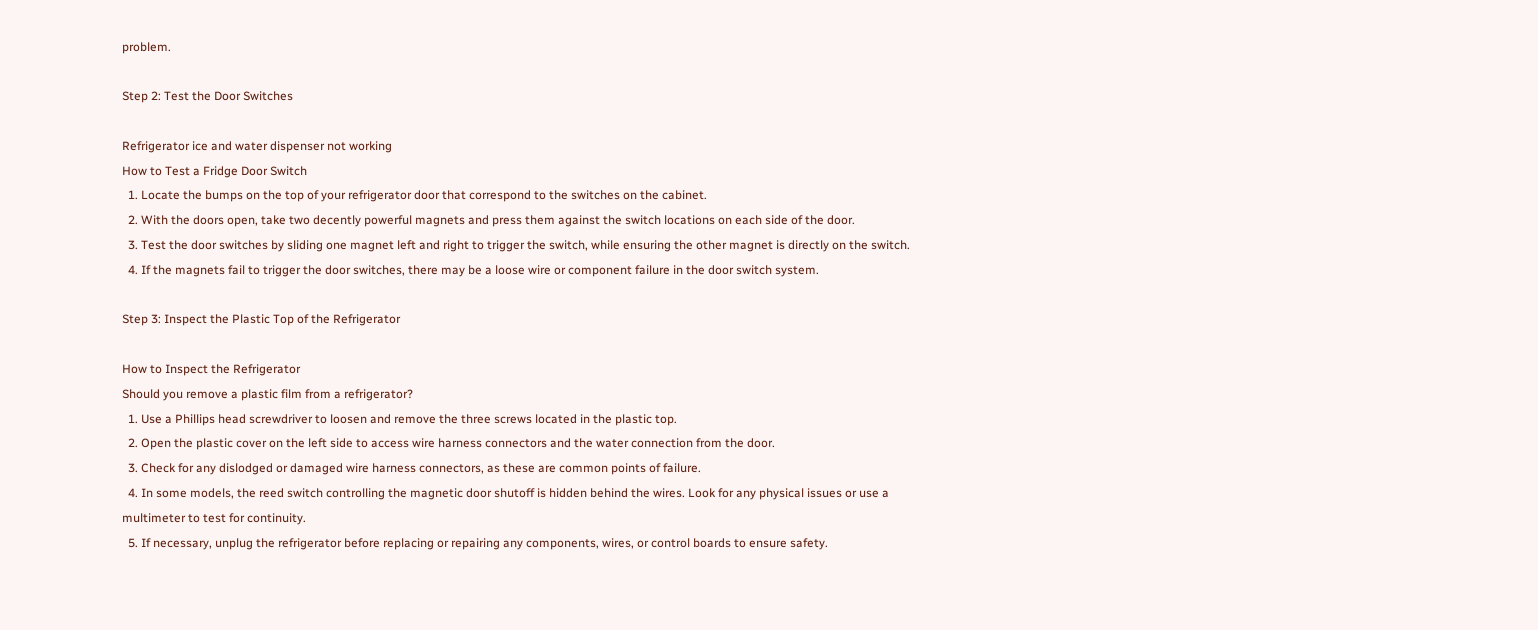problem.

Step 2: Test the Door Switches

Refrigerator ice and water dispenser not working
How to Test a Fridge Door Switch
  1. Locate the bumps on the top of your refrigerator door that correspond to the switches on the cabinet.
  2. With the doors open, take two decently powerful magnets and press them against the switch locations on each side of the door.
  3. Test the door switches by sliding one magnet left and right to trigger the switch, while ensuring the other magnet is directly on the switch.
  4. If the magnets fail to trigger the door switches, there may be a loose wire or component failure in the door switch system.

Step 3: Inspect the Plastic Top of the Refrigerator

How to Inspect the Refrigerator
Should you remove a plastic film from a refrigerator?
  1. Use a Phillips head screwdriver to loosen and remove the three screws located in the plastic top.
  2. Open the plastic cover on the left side to access wire harness connectors and the water connection from the door.
  3. Check for any dislodged or damaged wire harness connectors, as these are common points of failure.
  4. In some models, the reed switch controlling the magnetic door shutoff is hidden behind the wires. Look for any physical issues or use a multimeter to test for continuity.
  5. If necessary, unplug the refrigerator before replacing or repairing any components, wires, or control boards to ensure safety.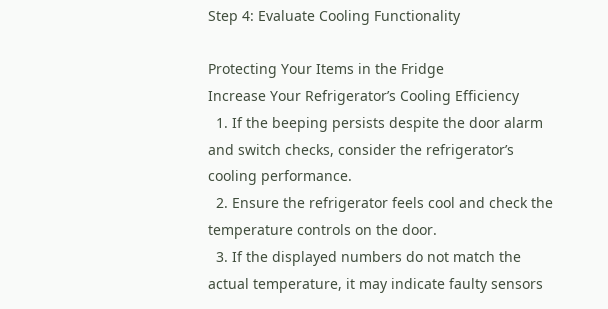Step 4: Evaluate Cooling Functionality

Protecting Your Items in the Fridge
Increase Your Refrigerator’s Cooling Efficiency
  1. If the beeping persists despite the door alarm and switch checks, consider the refrigerator’s cooling performance.
  2. Ensure the refrigerator feels cool and check the temperature controls on the door.
  3. If the displayed numbers do not match the actual temperature, it may indicate faulty sensors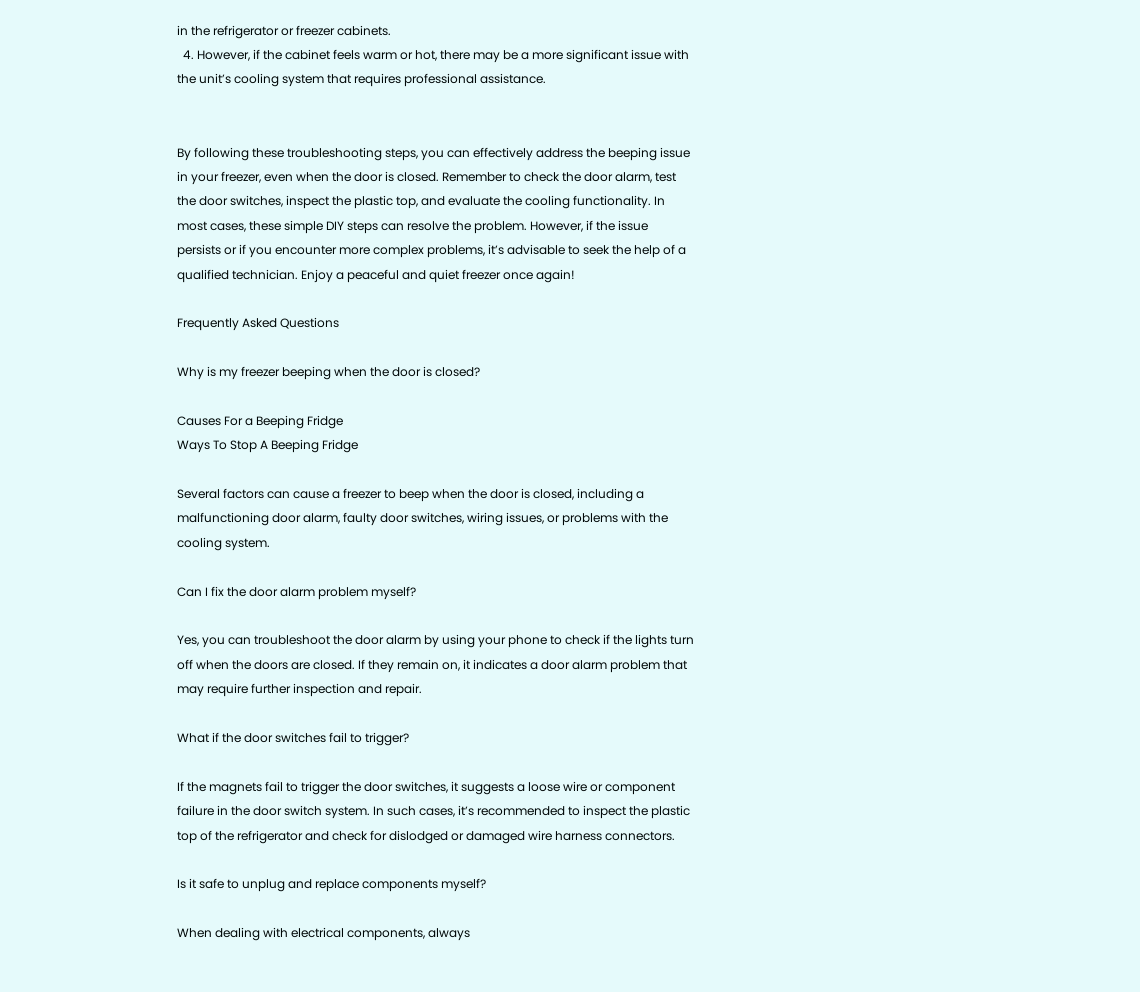in the refrigerator or freezer cabinets.
  4. However, if the cabinet feels warm or hot, there may be a more significant issue with the unit’s cooling system that requires professional assistance.


By following these troubleshooting steps, you can effectively address the beeping issue in your freezer, even when the door is closed. Remember to check the door alarm, test the door switches, inspect the plastic top, and evaluate the cooling functionality. In most cases, these simple DIY steps can resolve the problem. However, if the issue persists or if you encounter more complex problems, it’s advisable to seek the help of a qualified technician. Enjoy a peaceful and quiet freezer once again!

Frequently Asked Questions

Why is my freezer beeping when the door is closed?

Causes For a Beeping Fridge
Ways To Stop A Beeping Fridge

Several factors can cause a freezer to beep when the door is closed, including a malfunctioning door alarm, faulty door switches, wiring issues, or problems with the cooling system.

Can I fix the door alarm problem myself?

Yes, you can troubleshoot the door alarm by using your phone to check if the lights turn off when the doors are closed. If they remain on, it indicates a door alarm problem that may require further inspection and repair.

What if the door switches fail to trigger?

If the magnets fail to trigger the door switches, it suggests a loose wire or component failure in the door switch system. In such cases, it’s recommended to inspect the plastic top of the refrigerator and check for dislodged or damaged wire harness connectors.

Is it safe to unplug and replace components myself?

When dealing with electrical components, always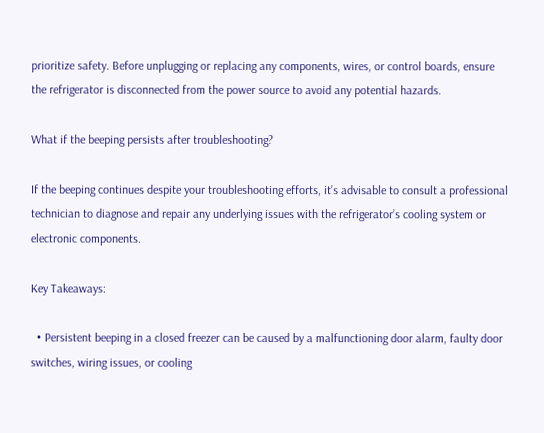prioritize safety. Before unplugging or replacing any components, wires, or control boards, ensure the refrigerator is disconnected from the power source to avoid any potential hazards.

What if the beeping persists after troubleshooting?

If the beeping continues despite your troubleshooting efforts, it’s advisable to consult a professional technician to diagnose and repair any underlying issues with the refrigerator’s cooling system or electronic components.

Key Takeaways:

  • Persistent beeping in a closed freezer can be caused by a malfunctioning door alarm, faulty door switches, wiring issues, or cooling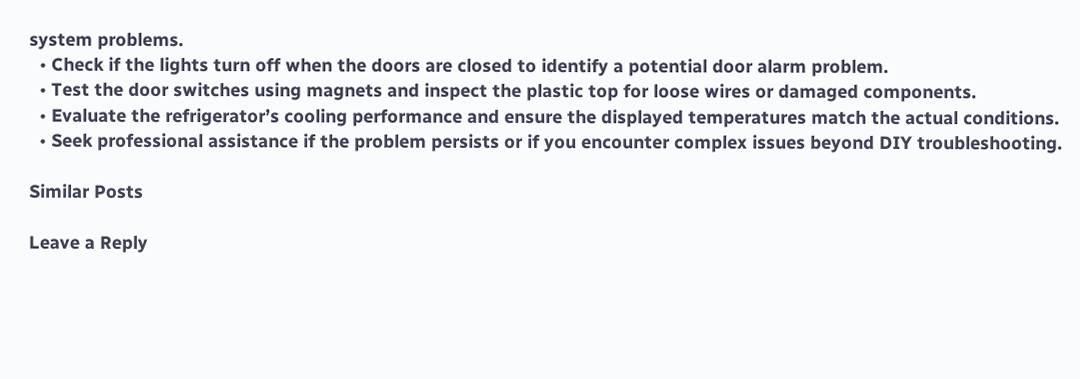system problems.
  • Check if the lights turn off when the doors are closed to identify a potential door alarm problem.
  • Test the door switches using magnets and inspect the plastic top for loose wires or damaged components.
  • Evaluate the refrigerator’s cooling performance and ensure the displayed temperatures match the actual conditions.
  • Seek professional assistance if the problem persists or if you encounter complex issues beyond DIY troubleshooting.

Similar Posts

Leave a Reply